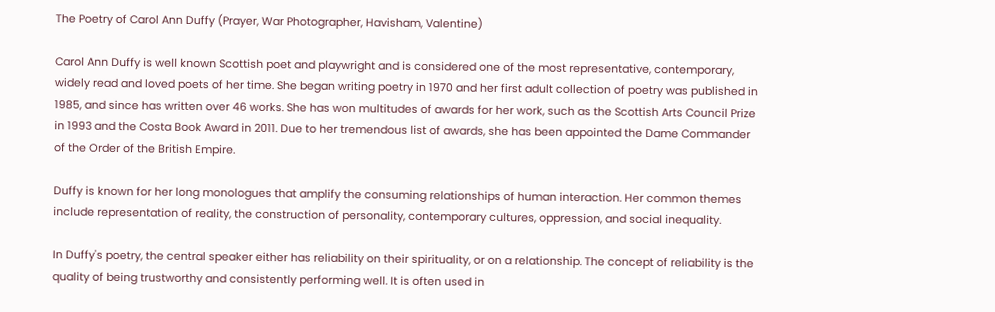The Poetry of Carol Ann Duffy (Prayer, War Photographer, Havisham, Valentine)

Carol Ann Duffy is well known Scottish poet and playwright and is considered one of the most representative, contemporary, widely read and loved poets of her time. She began writing poetry in 1970 and her first adult collection of poetry was published in 1985, and since has written over 46 works. She has won multitudes of awards for her work, such as the Scottish Arts Council Prize in 1993 and the Costa Book Award in 2011. Due to her tremendous list of awards, she has been appointed the Dame Commander of the Order of the British Empire.

Duffy is known for her long monologues that amplify the consuming relationships of human interaction. Her common themes include representation of reality, the construction of personality, contemporary cultures, oppression, and social inequality.

In Duffy's poetry, the central speaker either has reliability on their spirituality, or on a relationship. The concept of reliability is the quality of being trustworthy and consistently performing well. It is often used in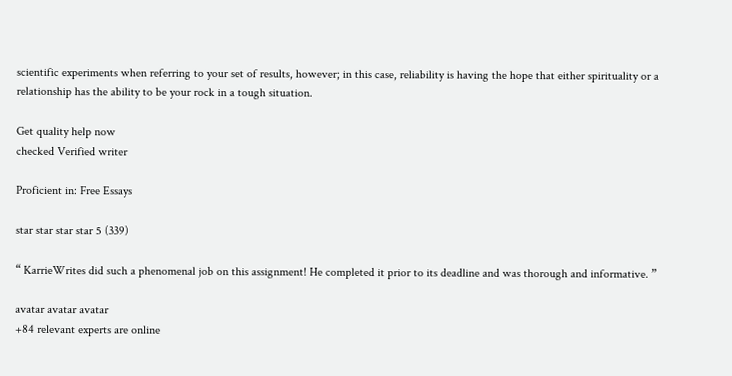scientific experiments when referring to your set of results, however; in this case, reliability is having the hope that either spirituality or a relationship has the ability to be your rock in a tough situation.

Get quality help now
checked Verified writer

Proficient in: Free Essays

star star star star 5 (339)

“ KarrieWrites did such a phenomenal job on this assignment! He completed it prior to its deadline and was thorough and informative. ”

avatar avatar avatar
+84 relevant experts are online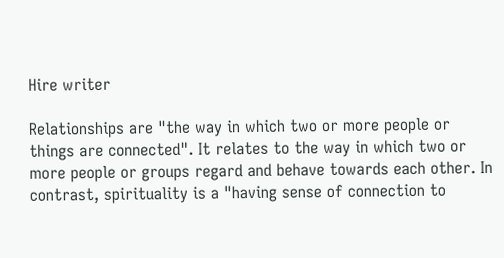Hire writer

Relationships are "the way in which two or more people or things are connected". It relates to the way in which two or more people or groups regard and behave towards each other. In contrast, spirituality is a "having sense of connection to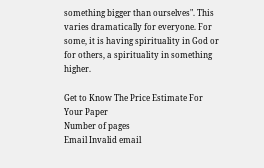something bigger than ourselves". This varies dramatically for everyone. For some, it is having spirituality in God or for others, a spirituality in something higher.

Get to Know The Price Estimate For Your Paper
Number of pages
Email Invalid email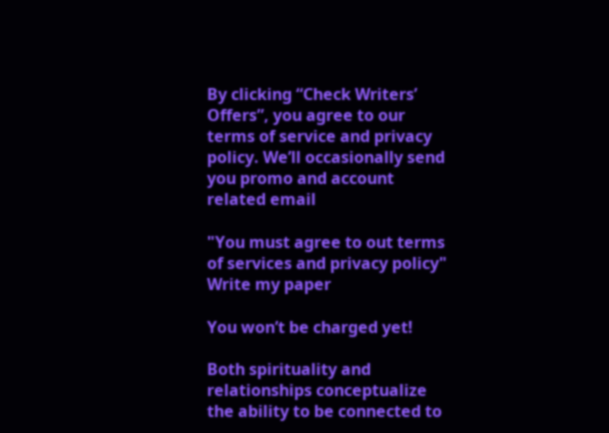By clicking “Check Writers’ Offers”, you agree to our terms of service and privacy policy. We’ll occasionally send you promo and account related email

"You must agree to out terms of services and privacy policy"
Write my paper

You won’t be charged yet!

Both spirituality and relationships conceptualize the ability to be connected to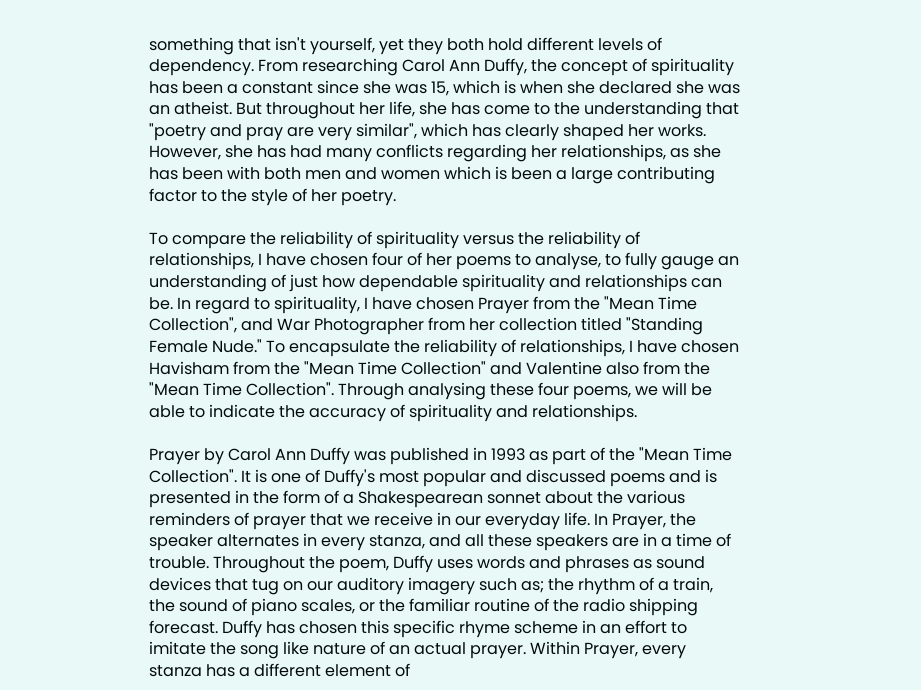something that isn't yourself, yet they both hold different levels of dependency. From researching Carol Ann Duffy, the concept of spirituality has been a constant since she was 15, which is when she declared she was an atheist. But throughout her life, she has come to the understanding that "poetry and pray are very similar", which has clearly shaped her works. However, she has had many conflicts regarding her relationships, as she has been with both men and women which is been a large contributing factor to the style of her poetry.

To compare the reliability of spirituality versus the reliability of relationships, I have chosen four of her poems to analyse, to fully gauge an understanding of just how dependable spirituality and relationships can be. In regard to spirituality, I have chosen Prayer from the "Mean Time Collection", and War Photographer from her collection titled "Standing Female Nude." To encapsulate the reliability of relationships, I have chosen Havisham from the "Mean Time Collection" and Valentine also from the "Mean Time Collection". Through analysing these four poems, we will be able to indicate the accuracy of spirituality and relationships.

Prayer by Carol Ann Duffy was published in 1993 as part of the "Mean Time Collection". It is one of Duffy's most popular and discussed poems and is presented in the form of a Shakespearean sonnet about the various reminders of prayer that we receive in our everyday life. In Prayer, the speaker alternates in every stanza, and all these speakers are in a time of trouble. Throughout the poem, Duffy uses words and phrases as sound devices that tug on our auditory imagery such as; the rhythm of a train, the sound of piano scales, or the familiar routine of the radio shipping forecast. Duffy has chosen this specific rhyme scheme in an effort to imitate the song like nature of an actual prayer. Within Prayer, every stanza has a different element of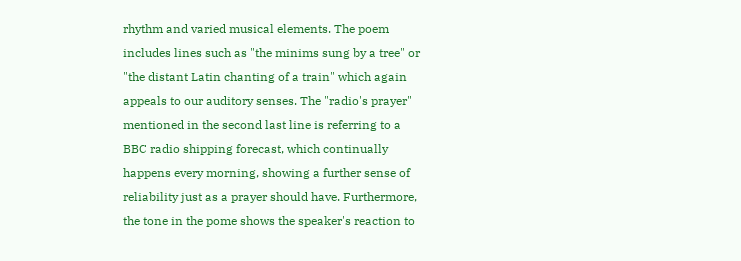rhythm and varied musical elements. The poem includes lines such as "the minims sung by a tree" or "the distant Latin chanting of a train" which again appeals to our auditory senses. The "radio's prayer" mentioned in the second last line is referring to a BBC radio shipping forecast, which continually happens every morning, showing a further sense of reliability just as a prayer should have. Furthermore, the tone in the pome shows the speaker's reaction to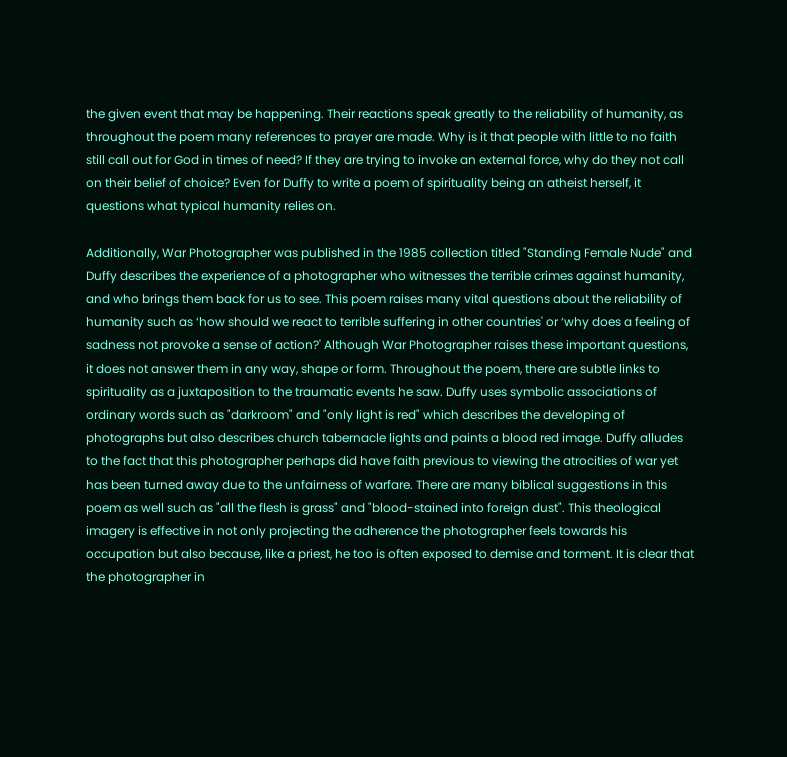the given event that may be happening. Their reactions speak greatly to the reliability of humanity, as throughout the poem many references to prayer are made. Why is it that people with little to no faith still call out for God in times of need? If they are trying to invoke an external force, why do they not call on their belief of choice? Even for Duffy to write a poem of spirituality being an atheist herself, it questions what typical humanity relies on.

Additionally, War Photographer was published in the 1985 collection titled "Standing Female Nude" and Duffy describes the experience of a photographer who witnesses the terrible crimes against humanity, and who brings them back for us to see. This poem raises many vital questions about the reliability of humanity such as ‘how should we react to terrible suffering in other countries' or ‘why does a feeling of sadness not provoke a sense of action?' Although War Photographer raises these important questions, it does not answer them in any way, shape or form. Throughout the poem, there are subtle links to spirituality as a juxtaposition to the traumatic events he saw. Duffy uses symbolic associations of ordinary words such as "darkroom" and "only light is red" which describes the developing of photographs but also describes church tabernacle lights and paints a blood red image. Duffy alludes to the fact that this photographer perhaps did have faith previous to viewing the atrocities of war yet has been turned away due to the unfairness of warfare. There are many biblical suggestions in this poem as well such as "all the flesh is grass" and "blood-stained into foreign dust". This theological imagery is effective in not only projecting the adherence the photographer feels towards his occupation but also because, like a priest, he too is often exposed to demise and torment. It is clear that the photographer in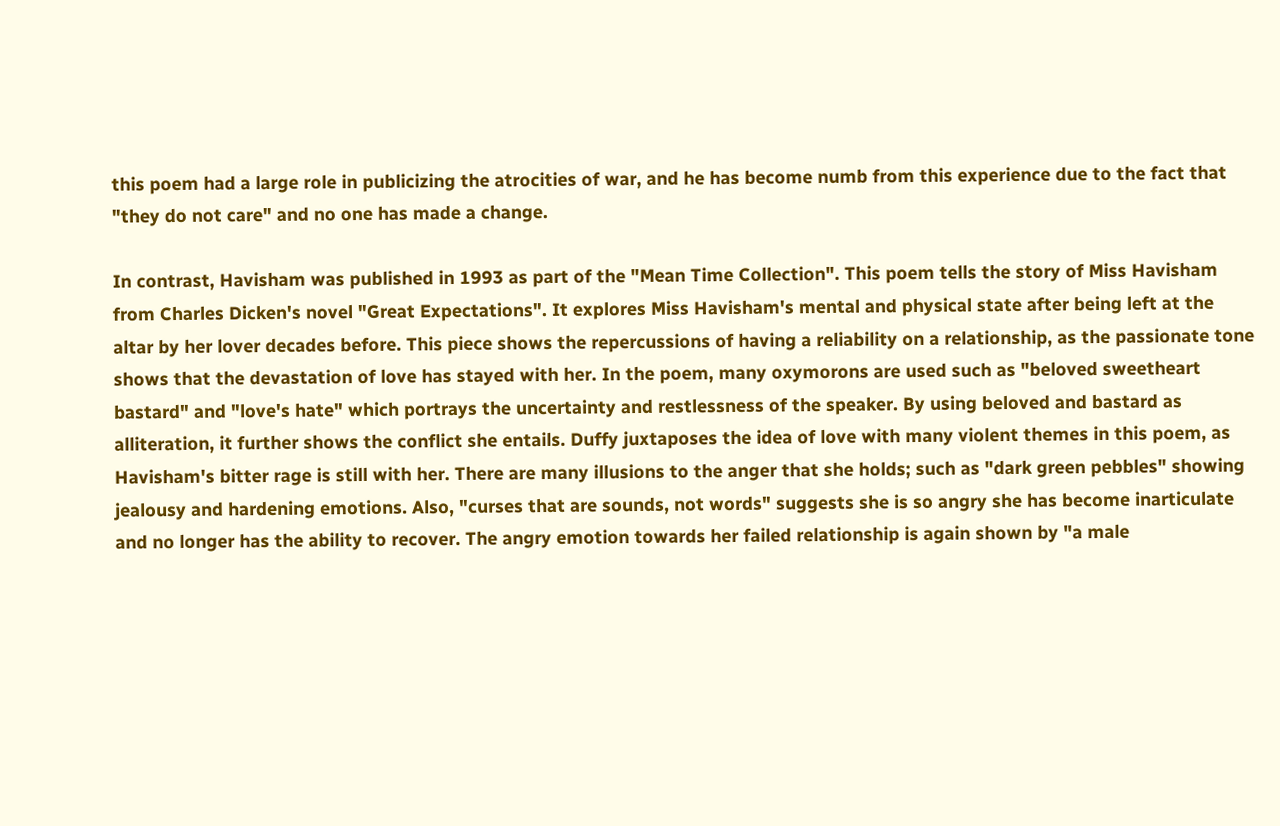this poem had a large role in publicizing the atrocities of war, and he has become numb from this experience due to the fact that "they do not care" and no one has made a change.

In contrast, Havisham was published in 1993 as part of the "Mean Time Collection". This poem tells the story of Miss Havisham from Charles Dicken's novel "Great Expectations". It explores Miss Havisham's mental and physical state after being left at the altar by her lover decades before. This piece shows the repercussions of having a reliability on a relationship, as the passionate tone shows that the devastation of love has stayed with her. In the poem, many oxymorons are used such as "beloved sweetheart bastard" and "love's hate" which portrays the uncertainty and restlessness of the speaker. By using beloved and bastard as alliteration, it further shows the conflict she entails. Duffy juxtaposes the idea of love with many violent themes in this poem, as Havisham's bitter rage is still with her. There are many illusions to the anger that she holds; such as "dark green pebbles" showing jealousy and hardening emotions. Also, "curses that are sounds, not words" suggests she is so angry she has become inarticulate and no longer has the ability to recover. The angry emotion towards her failed relationship is again shown by "a male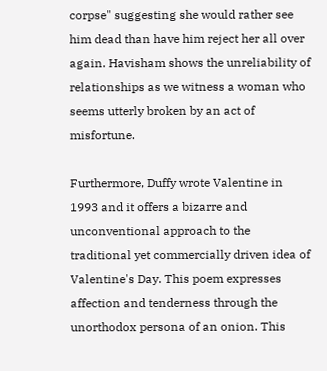corpse" suggesting she would rather see him dead than have him reject her all over again. Havisham shows the unreliability of relationships as we witness a woman who seems utterly broken by an act of misfortune.

Furthermore, Duffy wrote Valentine in 1993 and it offers a bizarre and unconventional approach to the traditional yet commercially driven idea of Valentine's Day. This poem expresses affection and tenderness through the unorthodox persona of an onion. This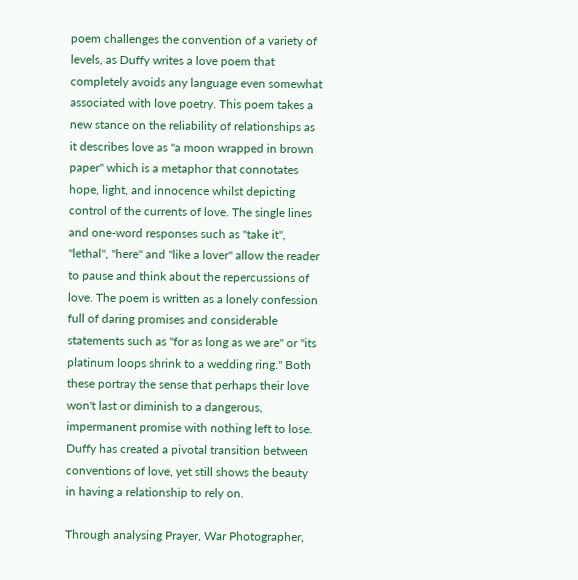poem challenges the convention of a variety of levels, as Duffy writes a love poem that completely avoids any language even somewhat associated with love poetry. This poem takes a new stance on the reliability of relationships as it describes love as "a moon wrapped in brown paper" which is a metaphor that connotates hope, light, and innocence whilst depicting control of the currents of love. The single lines and one-word responses such as "take it", "lethal", "here" and "like a lover" allow the reader to pause and think about the repercussions of love. The poem is written as a lonely confession full of daring promises and considerable statements such as "for as long as we are" or "its platinum loops shrink to a wedding ring." Both these portray the sense that perhaps their love won't last or diminish to a dangerous, impermanent promise with nothing left to lose. Duffy has created a pivotal transition between conventions of love, yet still shows the beauty in having a relationship to rely on.

Through analysing Prayer, War Photographer,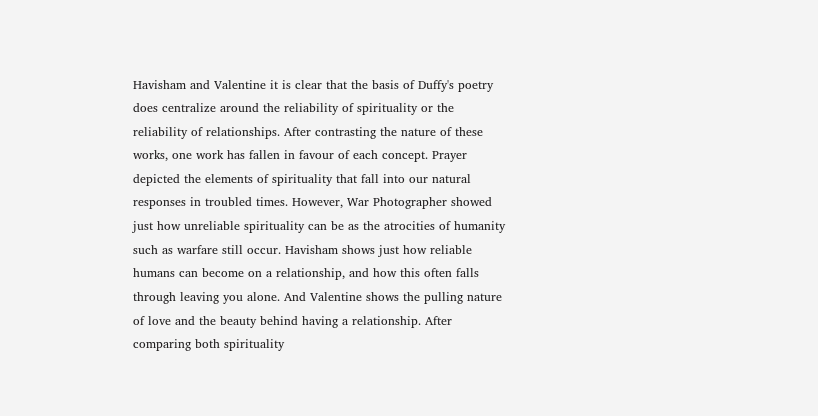Havisham and Valentine it is clear that the basis of Duffy's poetry does centralize around the reliability of spirituality or the reliability of relationships. After contrasting the nature of these works, one work has fallen in favour of each concept. Prayer depicted the elements of spirituality that fall into our natural responses in troubled times. However, War Photographer showed just how unreliable spirituality can be as the atrocities of humanity such as warfare still occur. Havisham shows just how reliable humans can become on a relationship, and how this often falls through leaving you alone. And Valentine shows the pulling nature of love and the beauty behind having a relationship. After comparing both spirituality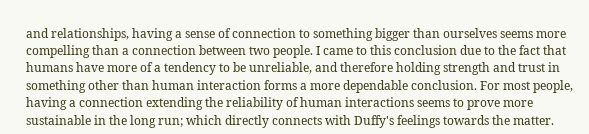and relationships, having a sense of connection to something bigger than ourselves seems more compelling than a connection between two people. I came to this conclusion due to the fact that humans have more of a tendency to be unreliable, and therefore holding strength and trust in something other than human interaction forms a more dependable conclusion. For most people, having a connection extending the reliability of human interactions seems to prove more sustainable in the long run; which directly connects with Duffy's feelings towards the matter.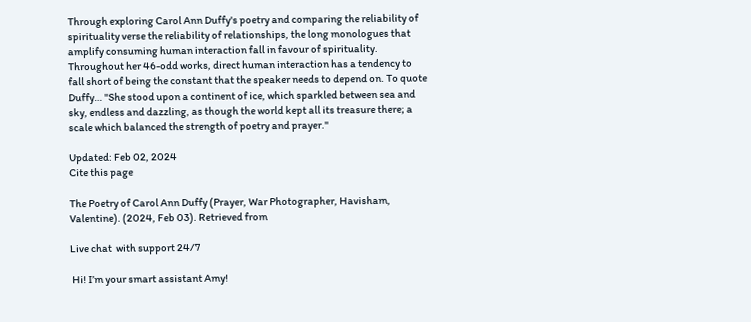Through exploring Carol Ann Duffy's poetry and comparing the reliability of spirituality verse the reliability of relationships, the long monologues that amplify consuming human interaction fall in favour of spirituality. Throughout her 46-odd works, direct human interaction has a tendency to fall short of being the constant that the speaker needs to depend on. To quote Duffy… "She stood upon a continent of ice, which sparkled between sea and sky, endless and dazzling, as though the world kept all its treasure there; a scale which balanced the strength of poetry and prayer."

Updated: Feb 02, 2024
Cite this page

The Poetry of Carol Ann Duffy (Prayer, War Photographer, Havisham, Valentine). (2024, Feb 03). Retrieved from

Live chat  with support 24/7

 Hi! I’m your smart assistant Amy!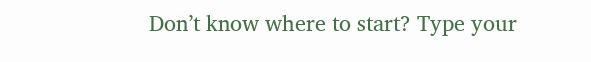Don’t know where to start? Type your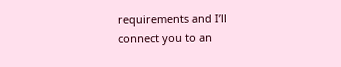requirements and I’ll connect you to an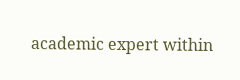academic expert within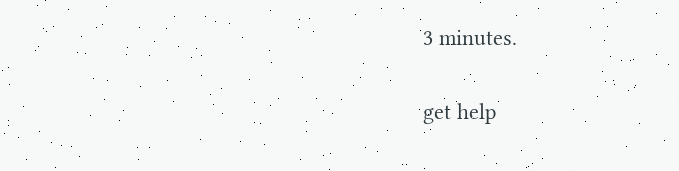3 minutes.

get help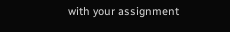with your assignment